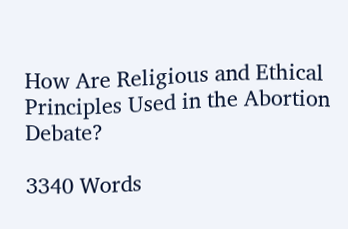How Are Religious and Ethical Principles Used in the Abortion Debate?

3340 Words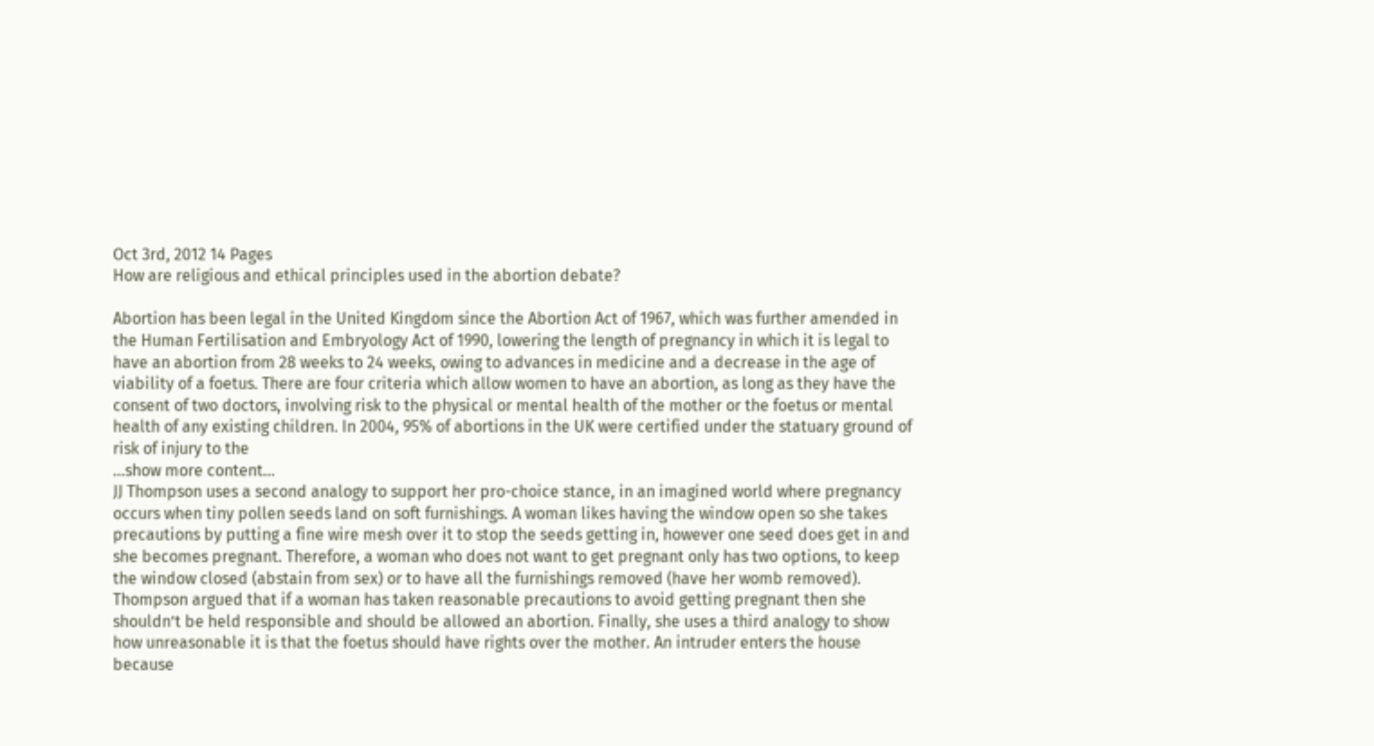Oct 3rd, 2012 14 Pages
How are religious and ethical principles used in the abortion debate?

Abortion has been legal in the United Kingdom since the Abortion Act of 1967, which was further amended in the Human Fertilisation and Embryology Act of 1990, lowering the length of pregnancy in which it is legal to have an abortion from 28 weeks to 24 weeks, owing to advances in medicine and a decrease in the age of viability of a foetus. There are four criteria which allow women to have an abortion, as long as they have the consent of two doctors, involving risk to the physical or mental health of the mother or the foetus or mental health of any existing children. In 2004, 95% of abortions in the UK were certified under the statuary ground of risk of injury to the
…show more content…
JJ Thompson uses a second analogy to support her pro-choice stance, in an imagined world where pregnancy occurs when tiny pollen seeds land on soft furnishings. A woman likes having the window open so she takes precautions by putting a fine wire mesh over it to stop the seeds getting in, however one seed does get in and she becomes pregnant. Therefore, a woman who does not want to get pregnant only has two options, to keep the window closed (abstain from sex) or to have all the furnishings removed (have her womb removed). Thompson argued that if a woman has taken reasonable precautions to avoid getting pregnant then she shouldn’t be held responsible and should be allowed an abortion. Finally, she uses a third analogy to show how unreasonable it is that the foetus should have rights over the mother. An intruder enters the house because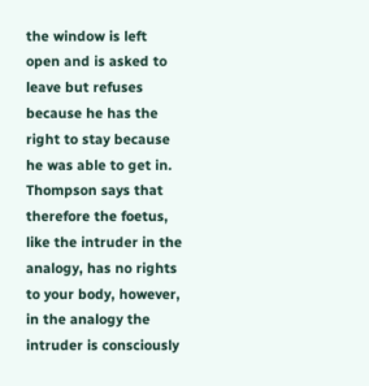the window is left open and is asked to leave but refuses because he has the right to stay because he was able to get in. Thompson says that therefore the foetus, like the intruder in the analogy, has no rights to your body, however, in the analogy the intruder is consciously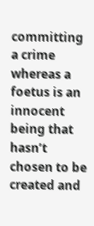committing a crime whereas a foetus is an innocent being that hasn’t chosen to be created and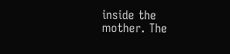inside the mother. The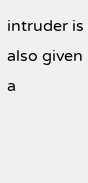intruder is also given a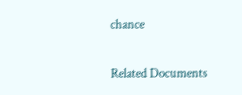chance

Related Documents